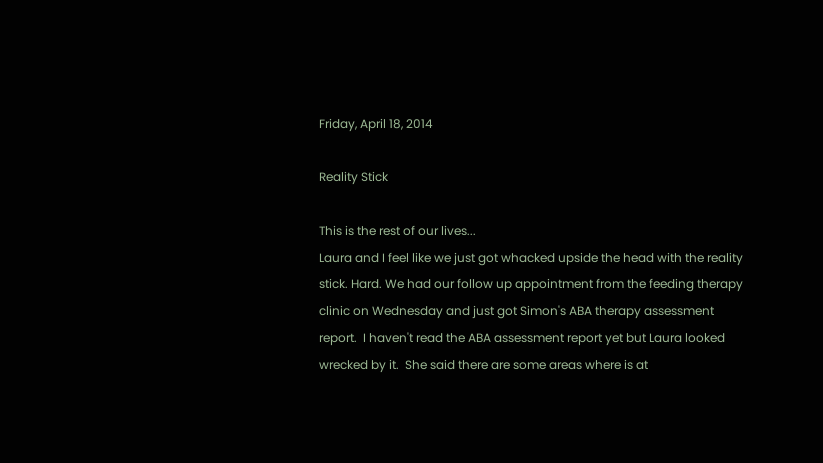Friday, April 18, 2014

Reality Stick

This is the rest of our lives...
Laura and I feel like we just got whacked upside the head with the reality stick. Hard. We had our follow up appointment from the feeding therapy clinic on Wednesday and just got Simon's ABA therapy assessment report.  I haven't read the ABA assessment report yet but Laura looked wrecked by it.  She said there are some areas where is at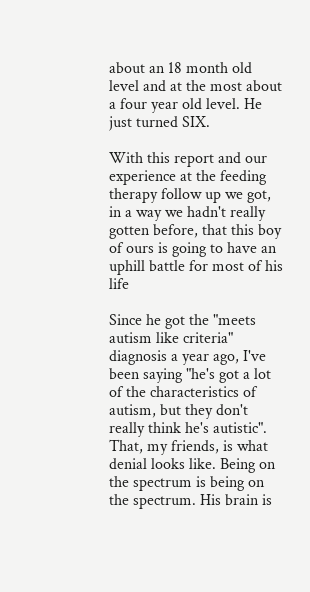about an 18 month old level and at the most about a four year old level. He just turned SIX.

With this report and our experience at the feeding therapy follow up we got, in a way we hadn't really gotten before, that this boy of ours is going to have an uphill battle for most of his life

Since he got the "meets autism like criteria" diagnosis a year ago, I've been saying "he's got a lot of the characteristics of autism, but they don't really think he's autistic".  That, my friends, is what denial looks like. Being on the spectrum is being on the spectrum. His brain is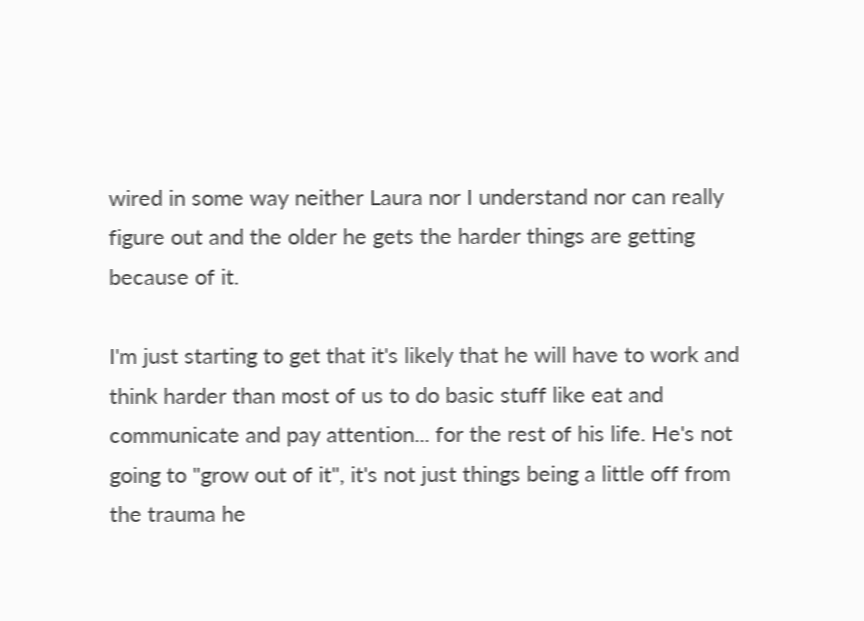wired in some way neither Laura nor I understand nor can really figure out and the older he gets the harder things are getting because of it.

I'm just starting to get that it's likely that he will have to work and think harder than most of us to do basic stuff like eat and communicate and pay attention... for the rest of his life. He's not going to "grow out of it", it's not just things being a little off from the trauma he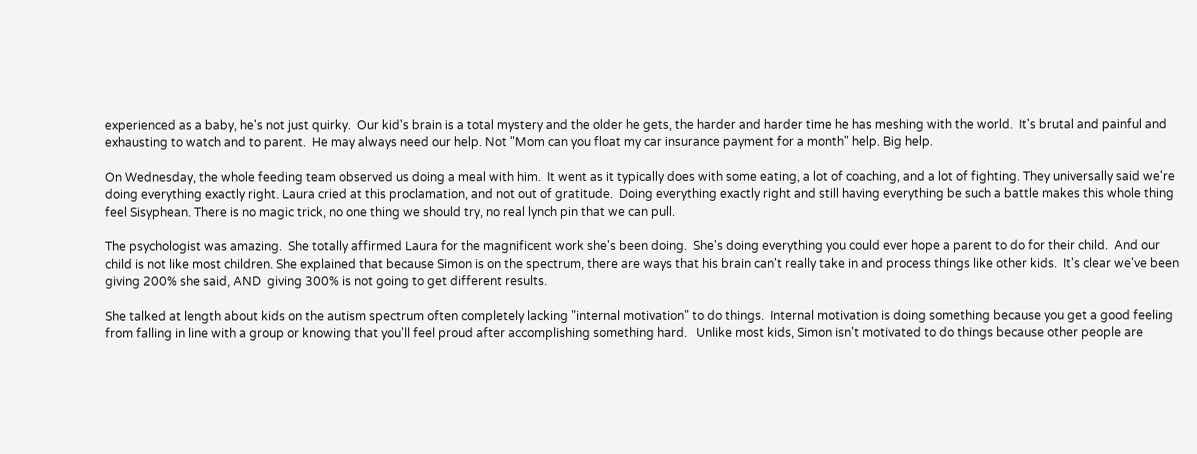experienced as a baby, he's not just quirky.  Our kid's brain is a total mystery and the older he gets, the harder and harder time he has meshing with the world.  It's brutal and painful and exhausting to watch and to parent.  He may always need our help. Not "Mom can you float my car insurance payment for a month" help. Big help.

On Wednesday, the whole feeding team observed us doing a meal with him.  It went as it typically does with some eating, a lot of coaching, and a lot of fighting. They universally said we're doing everything exactly right. Laura cried at this proclamation, and not out of gratitude.  Doing everything exactly right and still having everything be such a battle makes this whole thing feel Sisyphean. There is no magic trick, no one thing we should try, no real lynch pin that we can pull.

The psychologist was amazing.  She totally affirmed Laura for the magnificent work she's been doing.  She's doing everything you could ever hope a parent to do for their child.  And our child is not like most children. She explained that because Simon is on the spectrum, there are ways that his brain can't really take in and process things like other kids.  It's clear we've been giving 200% she said, AND  giving 300% is not going to get different results.

She talked at length about kids on the autism spectrum often completely lacking "internal motivation" to do things.  Internal motivation is doing something because you get a good feeling from falling in line with a group or knowing that you'll feel proud after accomplishing something hard.   Unlike most kids, Simon isn't motivated to do things because other people are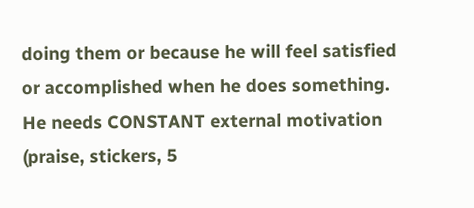doing them or because he will feel satisfied or accomplished when he does something. He needs CONSTANT external motivation (praise, stickers, 5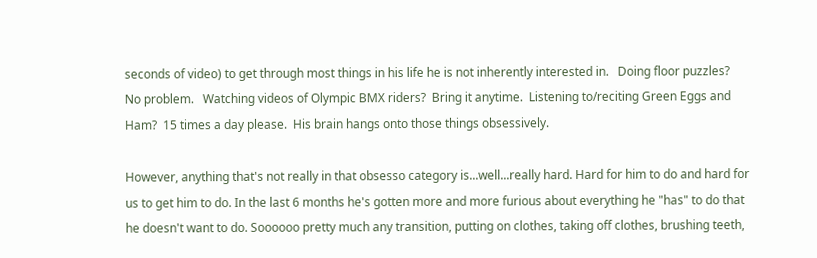seconds of video) to get through most things in his life he is not inherently interested in.   Doing floor puzzles?  No problem.   Watching videos of Olympic BMX riders?  Bring it anytime.  Listening to/reciting Green Eggs and Ham?  15 times a day please.  His brain hangs onto those things obsessively.

However, anything that's not really in that obsesso category is...well...really hard. Hard for him to do and hard for us to get him to do. In the last 6 months he's gotten more and more furious about everything he "has" to do that he doesn't want to do. Soooooo pretty much any transition, putting on clothes, taking off clothes, brushing teeth,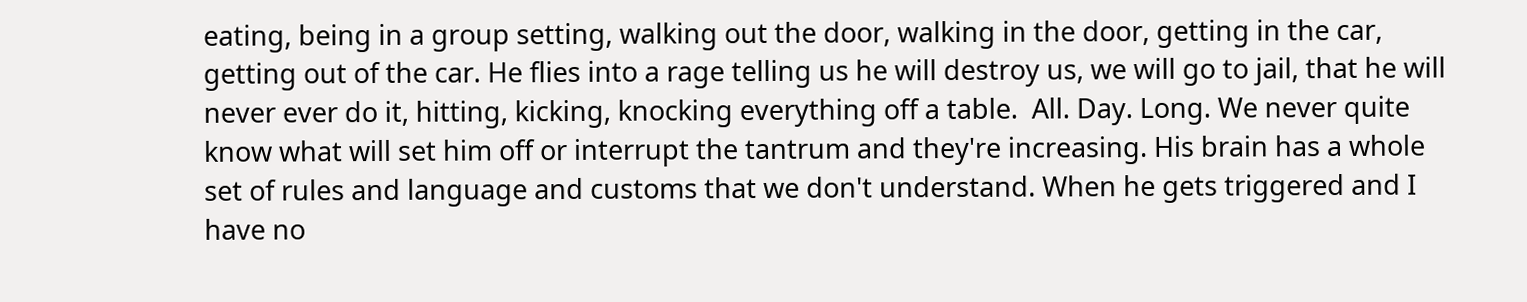eating, being in a group setting, walking out the door, walking in the door, getting in the car, getting out of the car. He flies into a rage telling us he will destroy us, we will go to jail, that he will never ever do it, hitting, kicking, knocking everything off a table.  All. Day. Long. We never quite know what will set him off or interrupt the tantrum and they're increasing. His brain has a whole set of rules and language and customs that we don't understand. When he gets triggered and I have no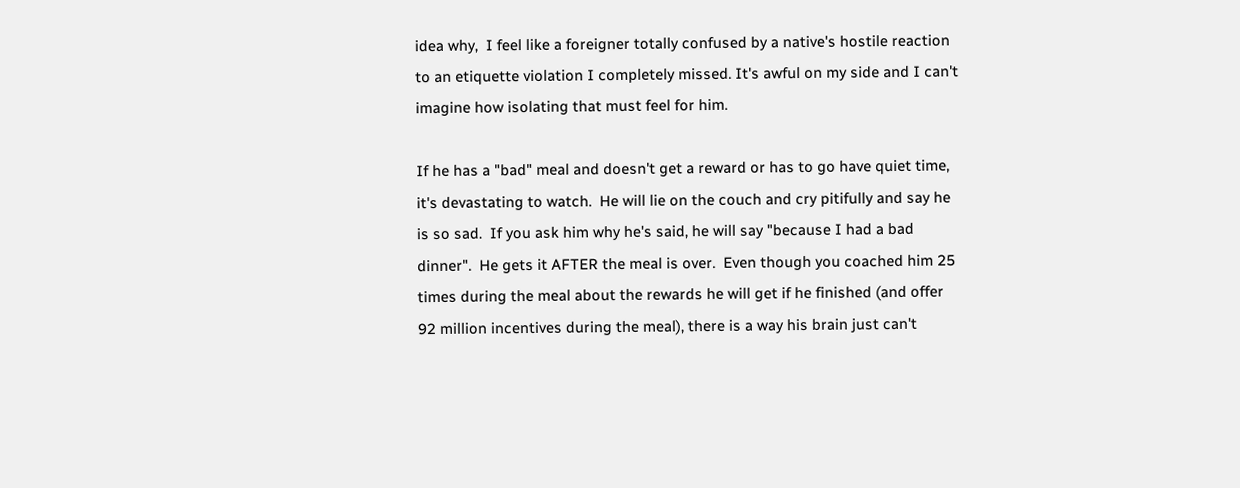idea why,  I feel like a foreigner totally confused by a native's hostile reaction to an etiquette violation I completely missed. It's awful on my side and I can't imagine how isolating that must feel for him.

If he has a "bad" meal and doesn't get a reward or has to go have quiet time, it's devastating to watch.  He will lie on the couch and cry pitifully and say he is so sad.  If you ask him why he's said, he will say "because I had a bad dinner".  He gets it AFTER the meal is over.  Even though you coached him 25 times during the meal about the rewards he will get if he finished (and offer 92 million incentives during the meal), there is a way his brain just can't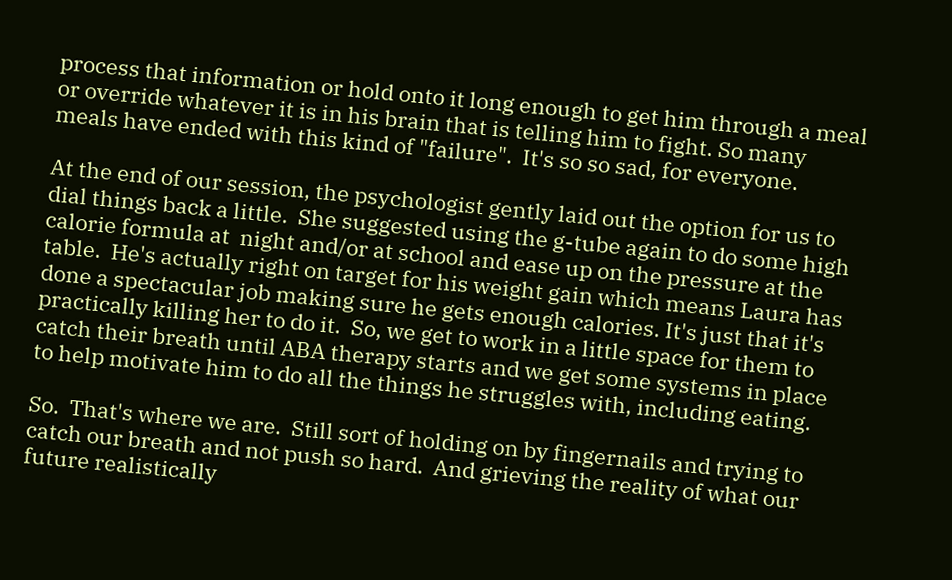process that information or hold onto it long enough to get him through a meal or override whatever it is in his brain that is telling him to fight. So many meals have ended with this kind of "failure".  It's so so sad, for everyone.

At the end of our session, the psychologist gently laid out the option for us to dial things back a little.  She suggested using the g-tube again to do some high calorie formula at  night and/or at school and ease up on the pressure at the table.  He's actually right on target for his weight gain which means Laura has done a spectacular job making sure he gets enough calories. It's just that it's practically killing her to do it.  So, we get to work in a little space for them to catch their breath until ABA therapy starts and we get some systems in place to help motivate him to do all the things he struggles with, including eating.

So.  That's where we are.  Still sort of holding on by fingernails and trying to catch our breath and not push so hard.  And grieving the reality of what our future realistically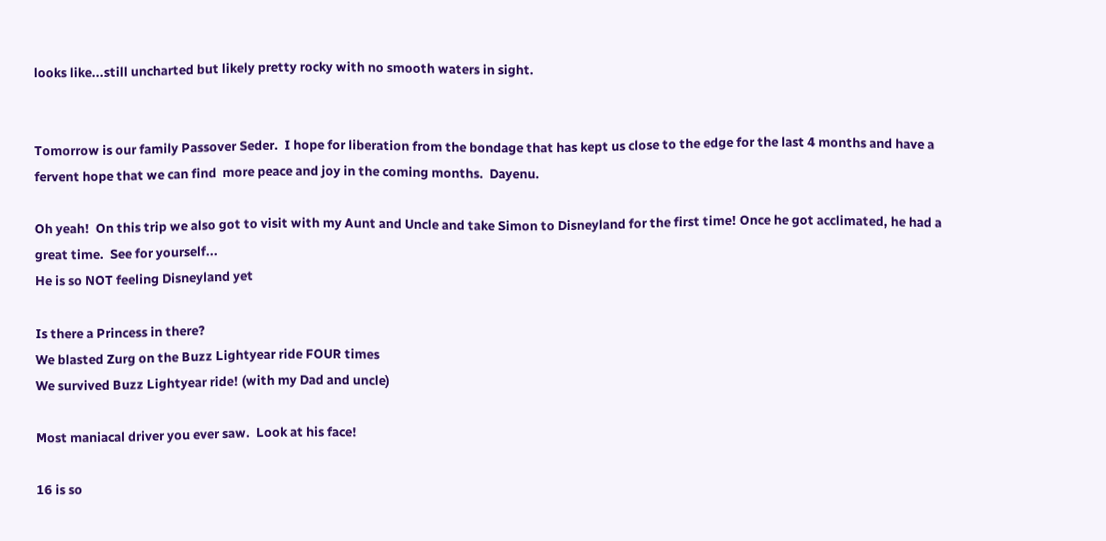looks like...still uncharted but likely pretty rocky with no smooth waters in sight.


Tomorrow is our family Passover Seder.  I hope for liberation from the bondage that has kept us close to the edge for the last 4 months and have a fervent hope that we can find  more peace and joy in the coming months.  Dayenu.

Oh yeah!  On this trip we also got to visit with my Aunt and Uncle and take Simon to Disneyland for the first time! Once he got acclimated, he had a great time.  See for yourself...
He is so NOT feeling Disneyland yet

Is there a Princess in there?
We blasted Zurg on the Buzz Lightyear ride FOUR times
We survived Buzz Lightyear ride! (with my Dad and uncle)

Most maniacal driver you ever saw.  Look at his face!

16 is so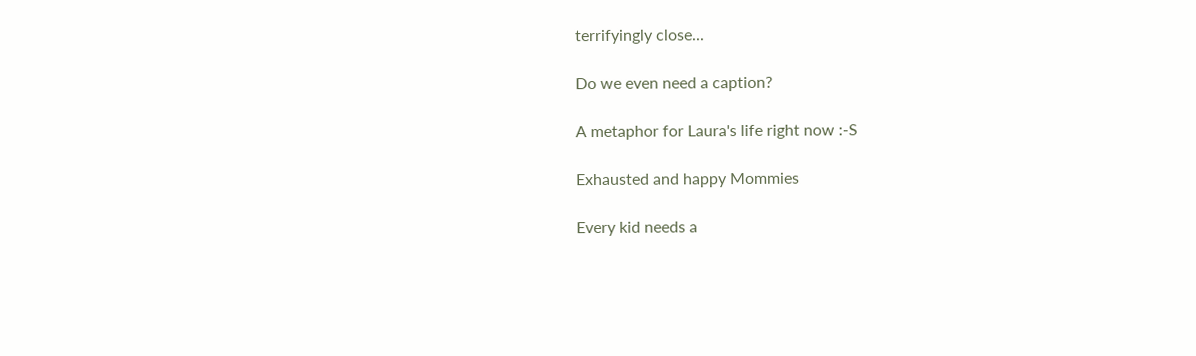terrifyingly close...

Do we even need a caption?

A metaphor for Laura's life right now :-S

Exhausted and happy Mommies

Every kid needs a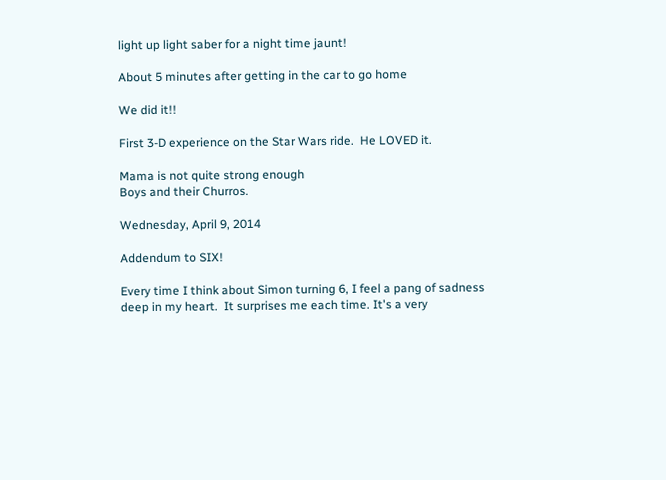light up light saber for a night time jaunt!

About 5 minutes after getting in the car to go home

We did it!!

First 3-D experience on the Star Wars ride.  He LOVED it.

Mama is not quite strong enough
Boys and their Churros.

Wednesday, April 9, 2014

Addendum to SIX!

Every time I think about Simon turning 6, I feel a pang of sadness deep in my heart.  It surprises me each time. It's a very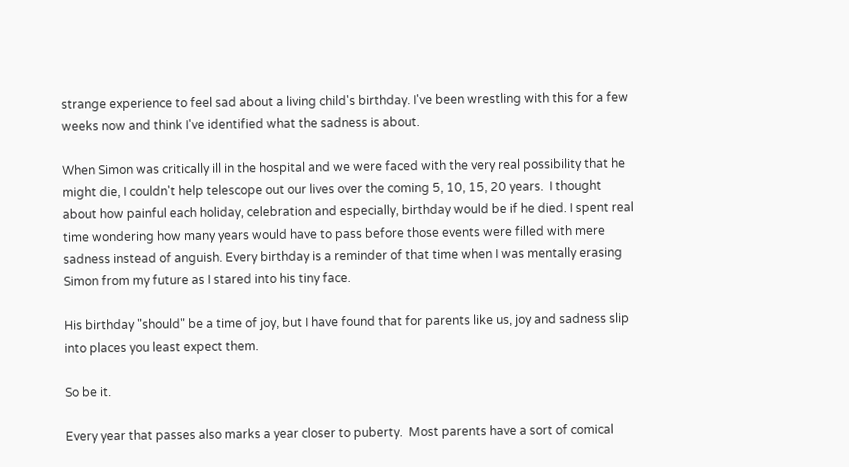strange experience to feel sad about a living child's birthday. I've been wrestling with this for a few weeks now and think I've identified what the sadness is about.

When Simon was critically ill in the hospital and we were faced with the very real possibility that he might die, I couldn't help telescope out our lives over the coming 5, 10, 15, 20 years.  I thought about how painful each holiday, celebration and especially, birthday would be if he died. I spent real time wondering how many years would have to pass before those events were filled with mere sadness instead of anguish. Every birthday is a reminder of that time when I was mentally erasing Simon from my future as I stared into his tiny face.

His birthday "should" be a time of joy, but I have found that for parents like us, joy and sadness slip into places you least expect them.

So be it.

Every year that passes also marks a year closer to puberty.  Most parents have a sort of comical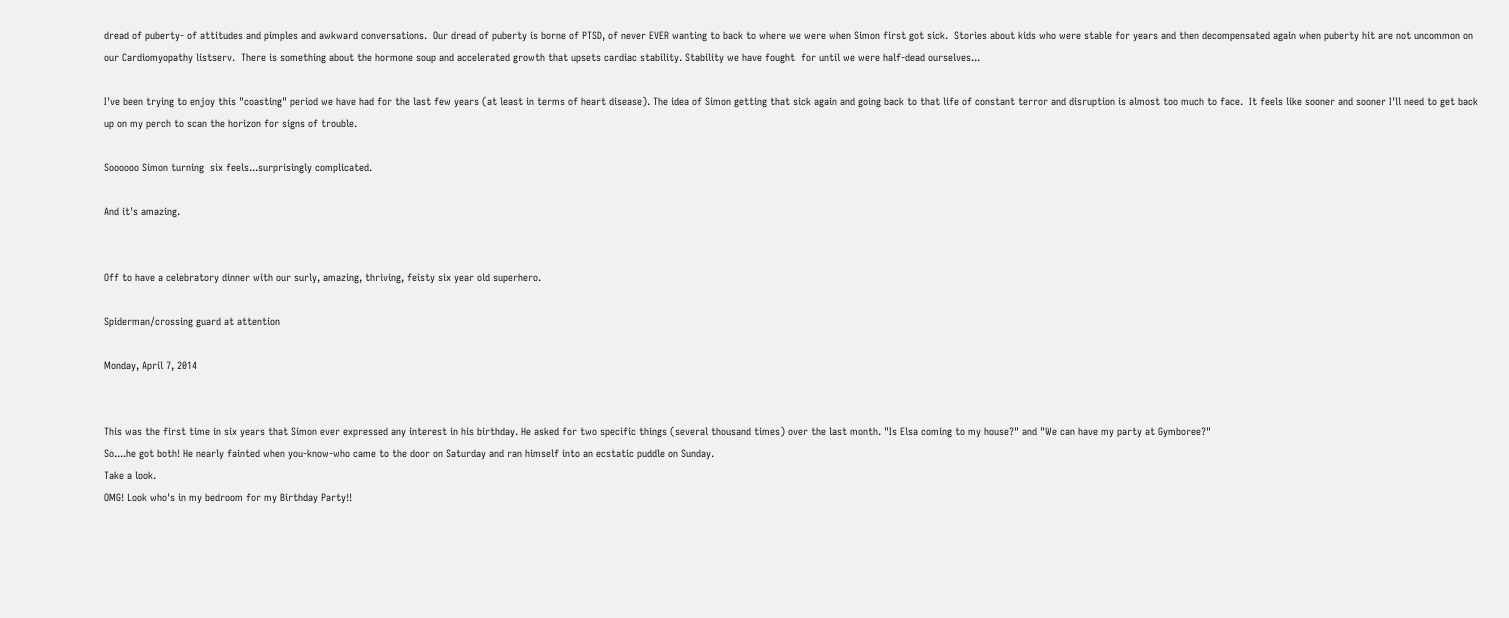dread of puberty- of attitudes and pimples and awkward conversations.  Our dread of puberty is borne of PTSD, of never EVER wanting to back to where we were when Simon first got sick.  Stories about kids who were stable for years and then decompensated again when puberty hit are not uncommon on our Cardiomyopathy listserv.  There is something about the hormone soup and accelerated growth that upsets cardiac stability. Stability we have fought  for until we were half-dead ourselves...

I've been trying to enjoy this "coasting" period we have had for the last few years (at least in terms of heart disease). The idea of Simon getting that sick again and going back to that life of constant terror and disruption is almost too much to face.  It feels like sooner and sooner I'll need to get back up on my perch to scan the horizon for signs of trouble.

Soooooo Simon turning  six feels...surprisingly complicated.

And it's amazing.


Off to have a celebratory dinner with our surly, amazing, thriving, feisty six year old superhero.

Spiderman/crossing guard at attention

Monday, April 7, 2014


This was the first time in six years that Simon ever expressed any interest in his birthday. He asked for two specific things (several thousand times) over the last month. "Is Elsa coming to my house?" and "We can have my party at Gymboree?"
So....he got both! He nearly fainted when you-know-who came to the door on Saturday and ran himself into an ecstatic puddle on Sunday.
Take a look.
OMG! Look who's in my bedroom for my Birthday Party!!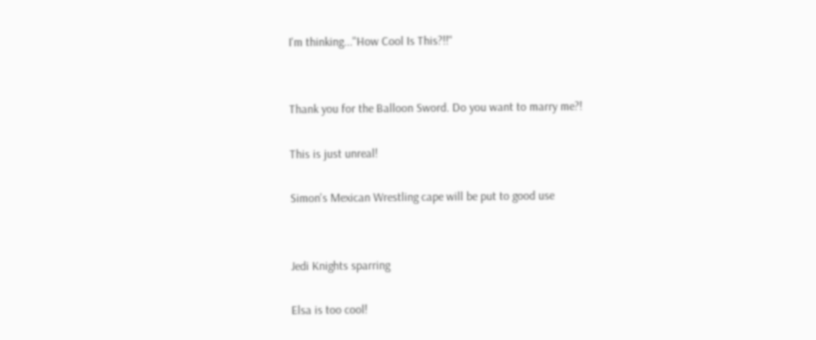I'm thinking..."How Cool Is This?!!"


Thank you for the Balloon Sword. Do you want to marry me?!

This is just unreal!

Simon's Mexican Wrestling cape will be put to good use


Jedi Knights sparring

Elsa is too cool!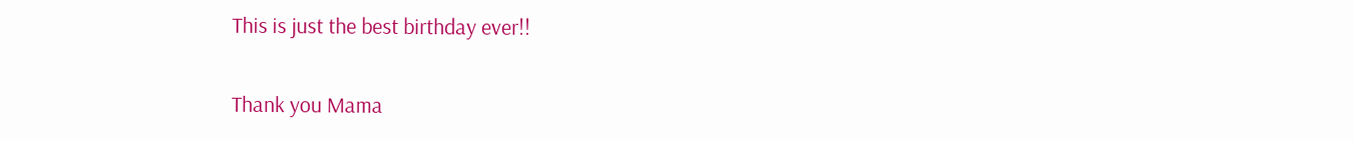This is just the best birthday ever!!

Thank you Mama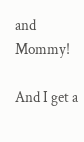and Mommy!

And I get a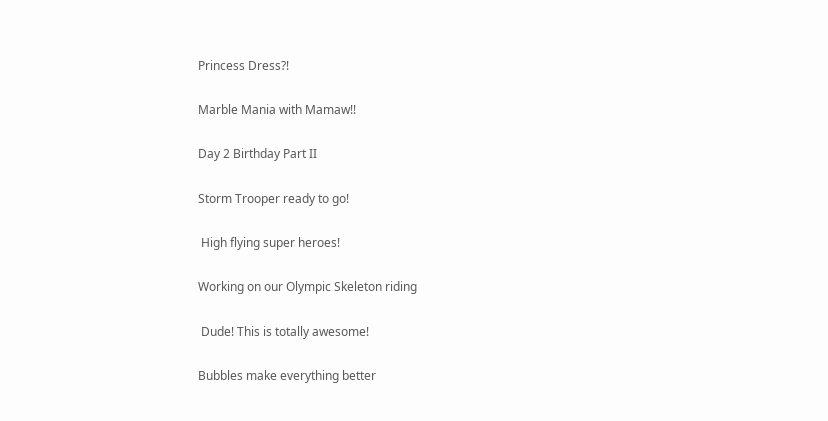Princess Dress?!

Marble Mania with Mamaw!!

Day 2 Birthday Part II

Storm Trooper ready to go!

 High flying super heroes!

Working on our Olympic Skeleton riding

 Dude! This is totally awesome!

Bubbles make everything better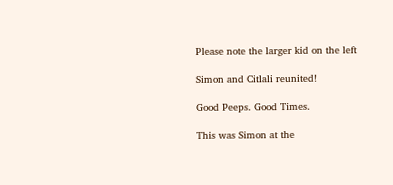Please note the larger kid on the left

Simon and Citlali reunited!

Good Peeps. Good Times.

This was Simon at the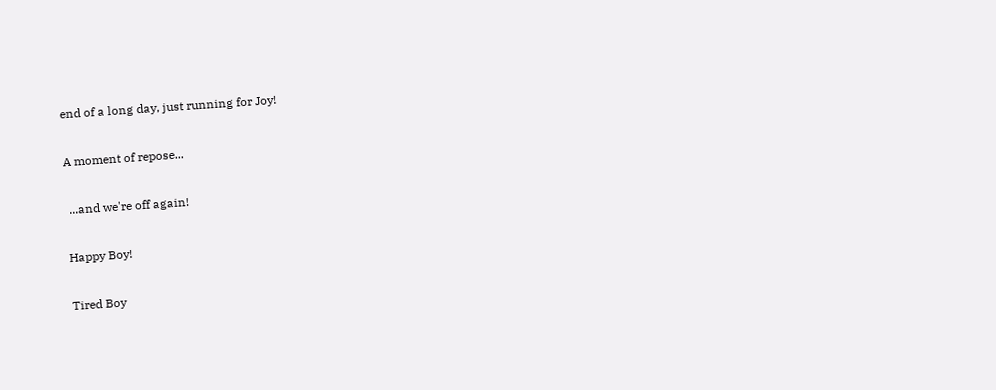end of a long day, just running for Joy!

A moment of repose...

 ...and we're off again!

Happy Boy!

Tired Boy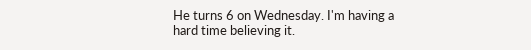He turns 6 on Wednesday. I'm having a hard time believing it.